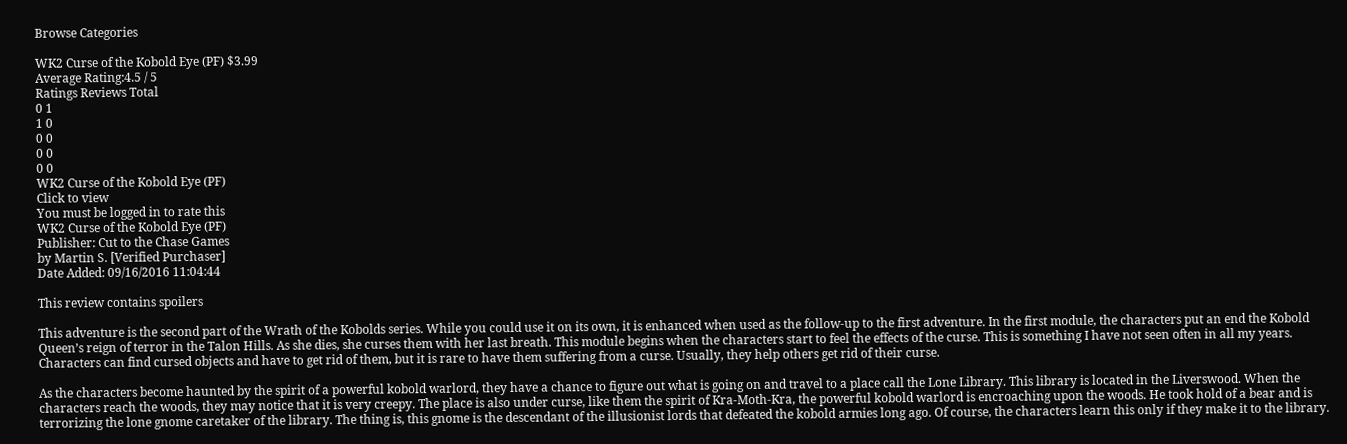Browse Categories

WK2 Curse of the Kobold Eye (PF) $3.99
Average Rating:4.5 / 5
Ratings Reviews Total
0 1
1 0
0 0
0 0
0 0
WK2 Curse of the Kobold Eye (PF)
Click to view
You must be logged in to rate this
WK2 Curse of the Kobold Eye (PF)
Publisher: Cut to the Chase Games
by Martin S. [Verified Purchaser]
Date Added: 09/16/2016 11:04:44

This review contains spoilers

This adventure is the second part of the Wrath of the Kobolds series. While you could use it on its own, it is enhanced when used as the follow-up to the first adventure. In the first module, the characters put an end the Kobold Queen’s reign of terror in the Talon Hills. As she dies, she curses them with her last breath. This module begins when the characters start to feel the effects of the curse. This is something I have not seen often in all my years. Characters can find cursed objects and have to get rid of them, but it is rare to have them suffering from a curse. Usually, they help others get rid of their curse.

As the characters become haunted by the spirit of a powerful kobold warlord, they have a chance to figure out what is going on and travel to a place call the Lone Library. This library is located in the Liverswood. When the characters reach the woods, they may notice that it is very creepy. The place is also under curse, like them the spirit of Kra-Moth-Kra, the powerful kobold warlord is encroaching upon the woods. He took hold of a bear and is terrorizing the lone gnome caretaker of the library. The thing is, this gnome is the descendant of the illusionist lords that defeated the kobold armies long ago. Of course, the characters learn this only if they make it to the library.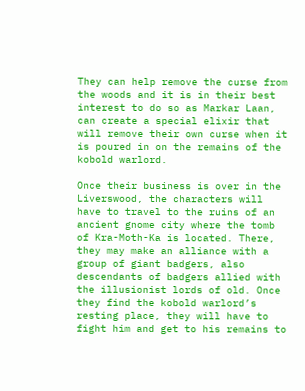They can help remove the curse from the woods and it is in their best interest to do so as Markar Laan, can create a special elixir that will remove their own curse when it is poured in on the remains of the kobold warlord.

Once their business is over in the Liverswood, the characters will have to travel to the ruins of an ancient gnome city where the tomb of Kra-Moth-Ka is located. There, they may make an alliance with a group of giant badgers, also descendants of badgers allied with the illusionist lords of old. Once they find the kobold warlord’s resting place, they will have to fight him and get to his remains to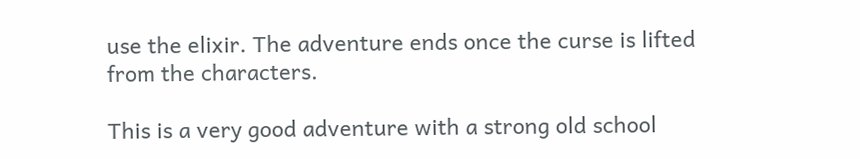use the elixir. The adventure ends once the curse is lifted from the characters.

This is a very good adventure with a strong old school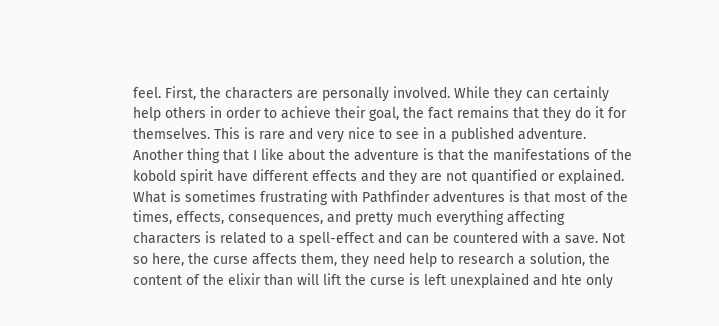feel. First, the characters are personally involved. While they can certainly help others in order to achieve their goal, the fact remains that they do it for themselves. This is rare and very nice to see in a published adventure. Another thing that I like about the adventure is that the manifestations of the kobold spirit have different effects and they are not quantified or explained. What is sometimes frustrating with Pathfinder adventures is that most of the times, effects, consequences, and pretty much everything affecting characters is related to a spell-effect and can be countered with a save. Not so here, the curse affects them, they need help to research a solution, the content of the elixir than will lift the curse is left unexplained and hte only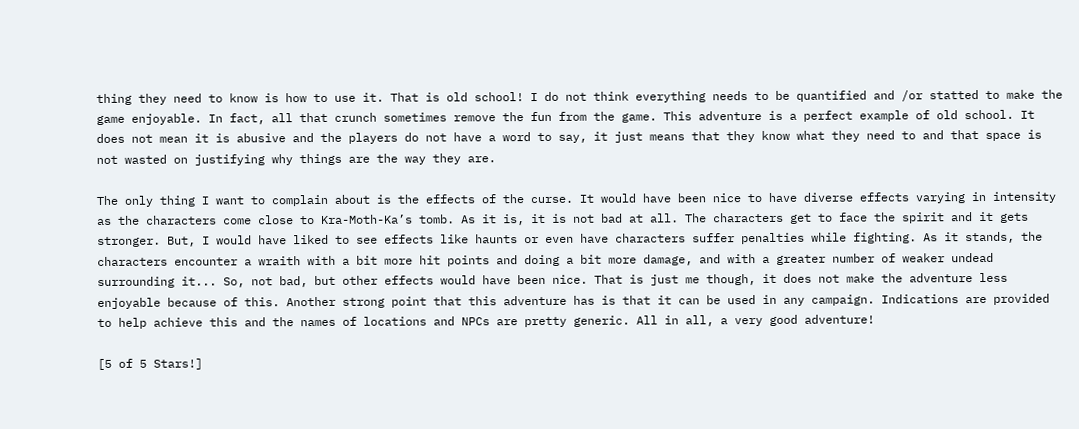thing they need to know is how to use it. That is old school! I do not think everything needs to be quantified and /or statted to make the game enjoyable. In fact, all that crunch sometimes remove the fun from the game. This adventure is a perfect example of old school. It does not mean it is abusive and the players do not have a word to say, it just means that they know what they need to and that space is not wasted on justifying why things are the way they are.

The only thing I want to complain about is the effects of the curse. It would have been nice to have diverse effects varying in intensity as the characters come close to Kra-Moth-Ka’s tomb. As it is, it is not bad at all. The characters get to face the spirit and it gets stronger. But, I would have liked to see effects like haunts or even have characters suffer penalties while fighting. As it stands, the characters encounter a wraith with a bit more hit points and doing a bit more damage, and with a greater number of weaker undead surrounding it... So, not bad, but other effects would have been nice. That is just me though, it does not make the adventure less enjoyable because of this. Another strong point that this adventure has is that it can be used in any campaign. Indications are provided to help achieve this and the names of locations and NPCs are pretty generic. All in all, a very good adventure!

[5 of 5 Stars!]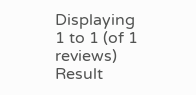Displaying 1 to 1 (of 1 reviews) Result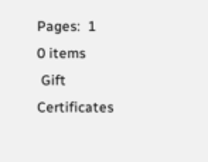Pages:  1
0 items
 Gift Certificates